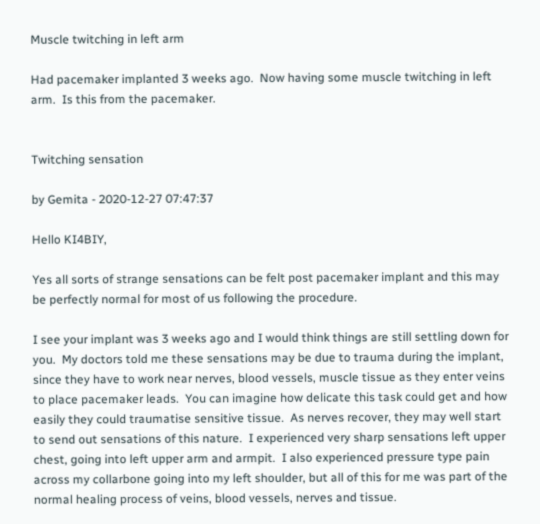Muscle twitching in left arm

Had pacemaker implanted 3 weeks ago.  Now having some muscle twitching in left arm.  Is this from the pacemaker.


Twitching sensation

by Gemita - 2020-12-27 07:47:37

Hello KI4BIY,

Yes all sorts of strange sensations can be felt post pacemaker implant and this may be perfectly normal for most of us following the procedure.

I see your implant was 3 weeks ago and I would think things are still settling down for you.  My doctors told me these sensations may be due to trauma during the implant, since they have to work near nerves, blood vessels, muscle tissue as they enter veins to place pacemaker leads.  You can imagine how delicate this task could get and how easily they could traumatise sensitive tissue.  As nerves recover, they may well start to send out sensations of this nature.  I experienced very sharp sensations left upper chest, going into left upper arm and armpit.  I also experienced pressure type pain across my collarbone going into my left shoulder, but all of this for me was part of the normal healing process of veins, blood vessels, nerves and tissue.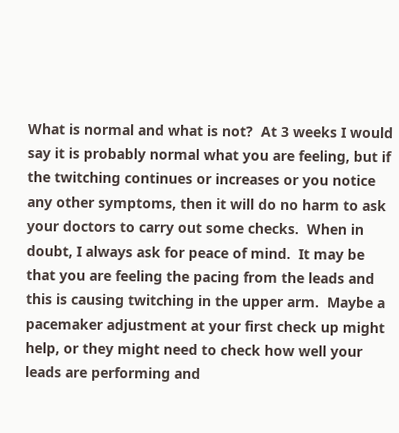What is normal and what is not?  At 3 weeks I would say it is probably normal what you are feeling, but if the twitching continues or increases or you notice any other symptoms, then it will do no harm to ask your doctors to carry out some checks.  When in doubt, I always ask for peace of mind.  It may be that you are feeling the pacing from the leads and this is causing twitching in the upper arm.  Maybe a pacemaker adjustment at your first check up might help, or they might need to check how well your leads are performing and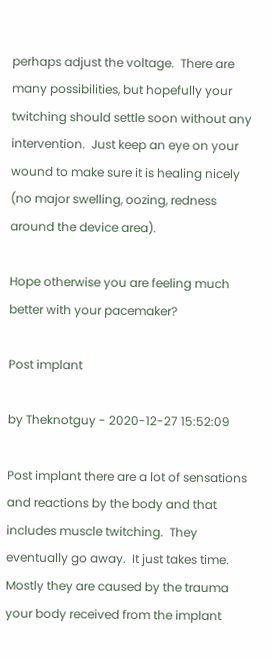perhaps adjust the voltage.  There are many possibilities, but hopefully your twitching should settle soon without any intervention.  Just keep an eye on your wound to make sure it is healing nicely (no major swelling, oozing, redness around the device area).

Hope otherwise you are feeling much better with your pacemaker?

Post implant

by Theknotguy - 2020-12-27 15:52:09

Post implant there are a lot of sensations and reactions by the body and that includes muscle twitching.  They eventually go away.  It just takes time.  Mostly they are caused by the trauma your body received from the implant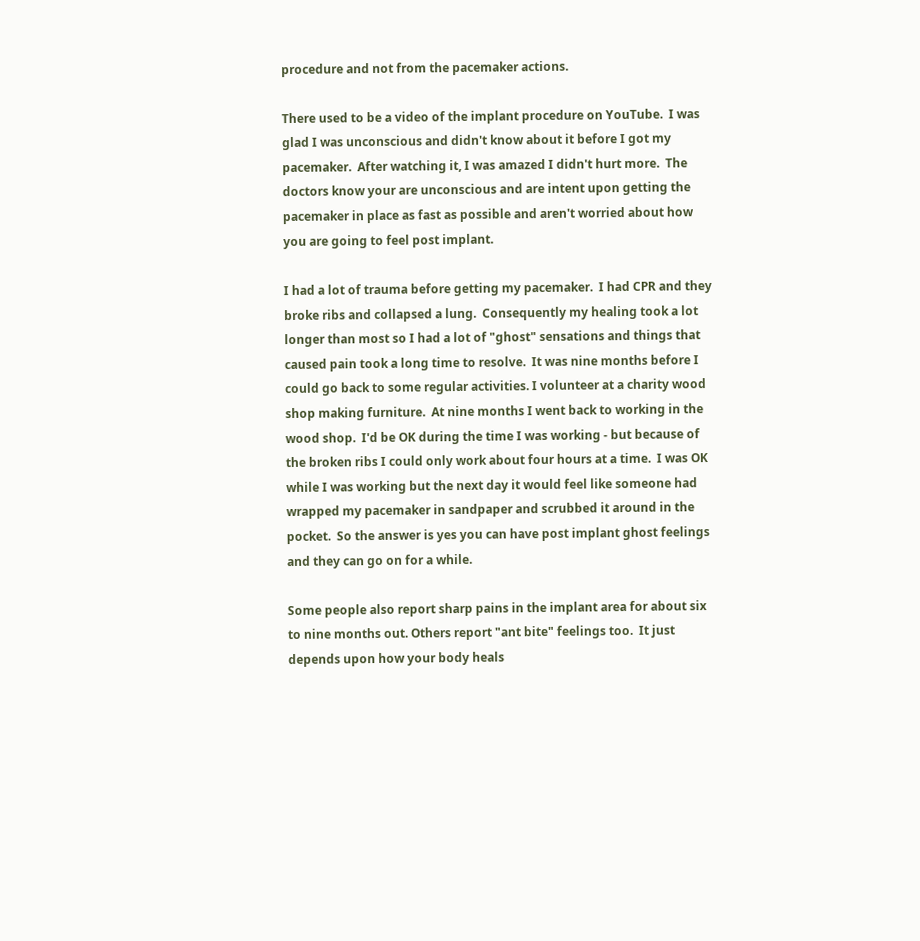procedure and not from the pacemaker actions.

There used to be a video of the implant procedure on YouTube.  I was glad I was unconscious and didn't know about it before I got my pacemaker.  After watching it, I was amazed I didn't hurt more.  The doctors know your are unconscious and are intent upon getting the pacemaker in place as fast as possible and aren't worried about how you are going to feel post implant.

I had a lot of trauma before getting my pacemaker.  I had CPR and they broke ribs and collapsed a lung.  Consequently my healing took a lot longer than most so I had a lot of "ghost" sensations and things that caused pain took a long time to resolve.  It was nine months before I could go back to some regular activities. I volunteer at a charity wood shop making furniture.  At nine months I went back to working in the wood shop.  I'd be OK during the time I was working - but because of the broken ribs I could only work about four hours at a time.  I was OK while I was working but the next day it would feel like someone had wrapped my pacemaker in sandpaper and scrubbed it around in the pocket.  So the answer is yes you can have post implant ghost feelings and they can go on for a while.

Some people also report sharp pains in the implant area for about six to nine months out. Others report "ant bite" feelings too.  It just depends upon how your body heals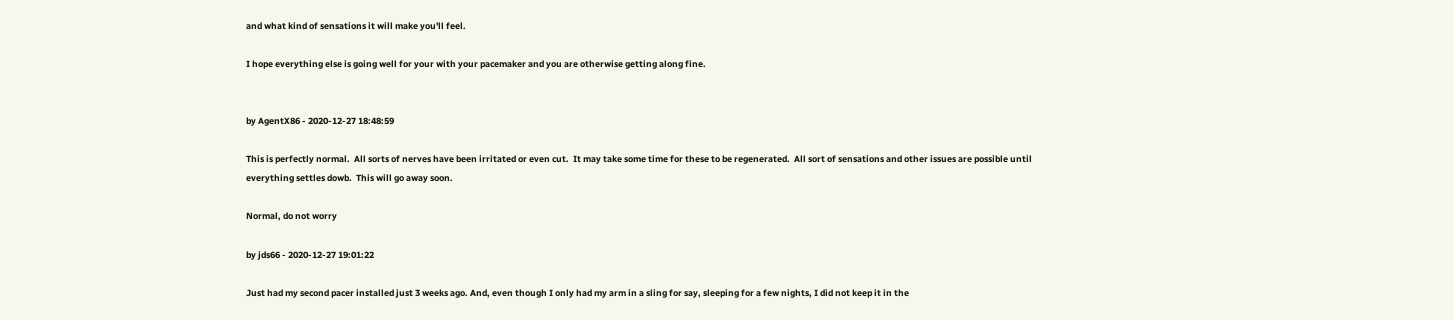and what kind of sensations it will make you'll feel.

I hope everything else is going well for your with your pacemaker and you are otherwise getting along fine.


by AgentX86 - 2020-12-27 18:48:59

This is perfectly normal.  All sorts of nerves have been irritated or even cut.  It may take some time for these to be regenerated.  All sort of sensations and other issues are possible until everything settles dowb.  This will go away soon.

Normal, do not worry

by jds66 - 2020-12-27 19:01:22

Just had my second pacer installed just 3 weeks ago. And, even though I only had my arm in a sling for say, sleeping for a few nights, I did not keep it in the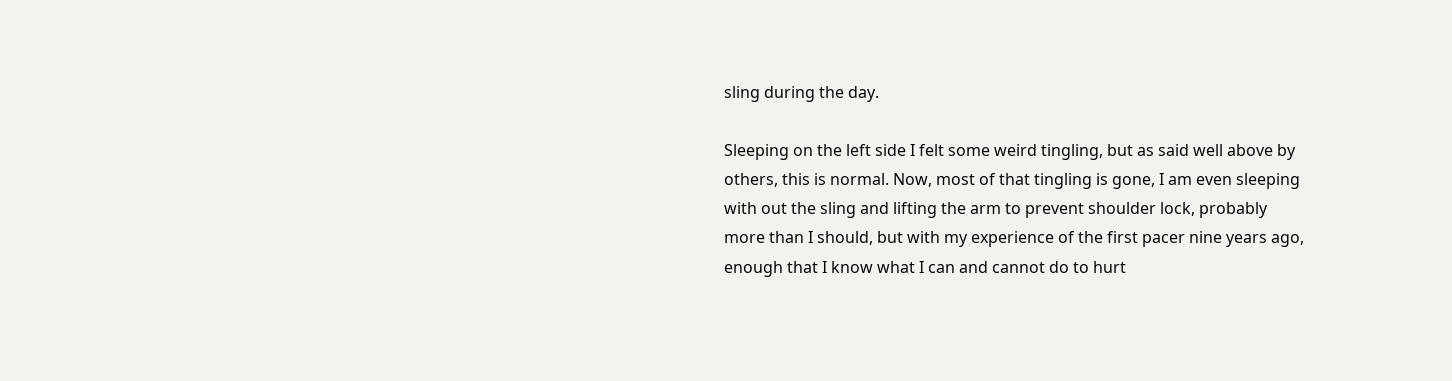sling during the day.

Sleeping on the left side I felt some weird tingling, but as said well above by others, this is normal. Now, most of that tingling is gone, I am even sleeping with out the sling and lifting the arm to prevent shoulder lock, probably more than I should, but with my experience of the first pacer nine years ago, enough that I know what I can and cannot do to hurt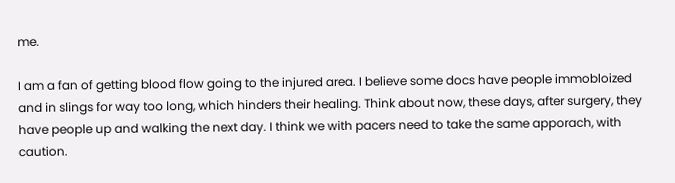me.

I am a fan of getting blood flow going to the injured area. I believe some docs have people immobloized and in slings for way too long, which hinders their healing. Think about now, these days, after surgery, they  have people up and walking the next day. I think we with pacers need to take the same apporach, with caution.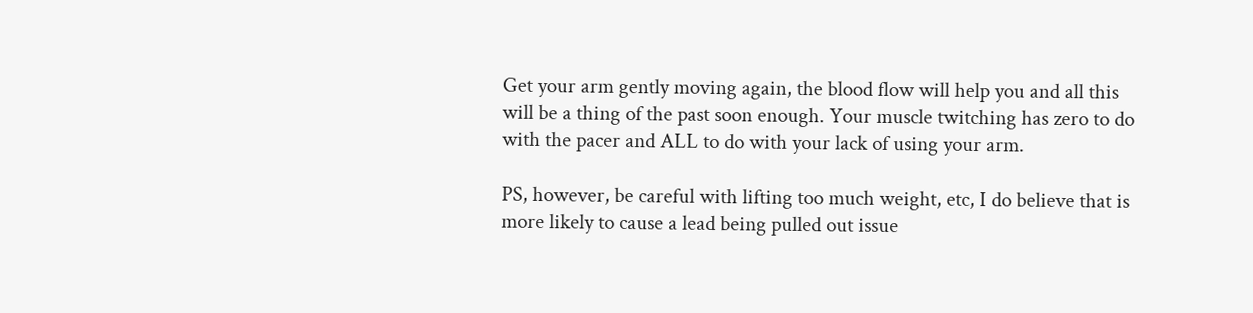Get your arm gently moving again, the blood flow will help you and all this will be a thing of the past soon enough. Your muscle twitching has zero to do with the pacer and ALL to do with your lack of using your arm.

PS, however, be careful with lifting too much weight, etc, I do believe that is more likely to cause a lead being pulled out issue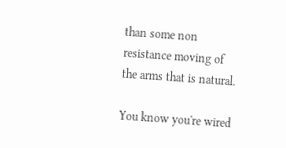than some non resistance moving of the arms that is natural.

You know you're wired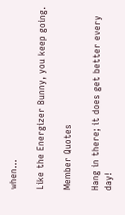when...

Like the Energizer Bunny, you keep going.

Member Quotes

Hang in there; it does get better every day!